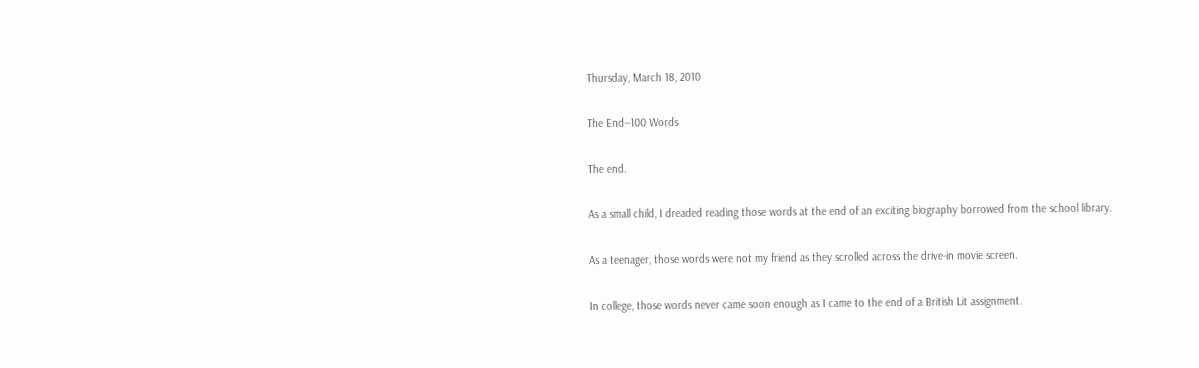Thursday, March 18, 2010

The End--100 Words

The end.

As a small child, I dreaded reading those words at the end of an exciting biography borrowed from the school library.

As a teenager, those words were not my friend as they scrolled across the drive-in movie screen.

In college, those words never came soon enough as I came to the end of a British Lit assignment.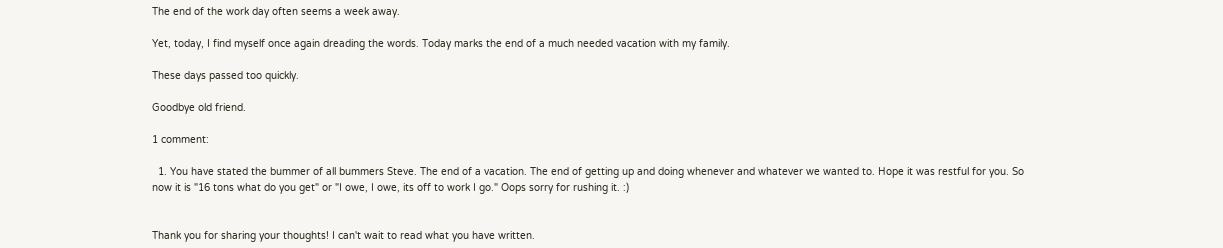The end of the work day often seems a week away.

Yet, today, I find myself once again dreading the words. Today marks the end of a much needed vacation with my family.

These days passed too quickly.

Goodbye old friend.

1 comment:

  1. You have stated the bummer of all bummers Steve. The end of a vacation. The end of getting up and doing whenever and whatever we wanted to. Hope it was restful for you. So now it is "16 tons what do you get" or "I owe, I owe, its off to work I go." Oops sorry for rushing it. :)


Thank you for sharing your thoughts! I can't wait to read what you have written.